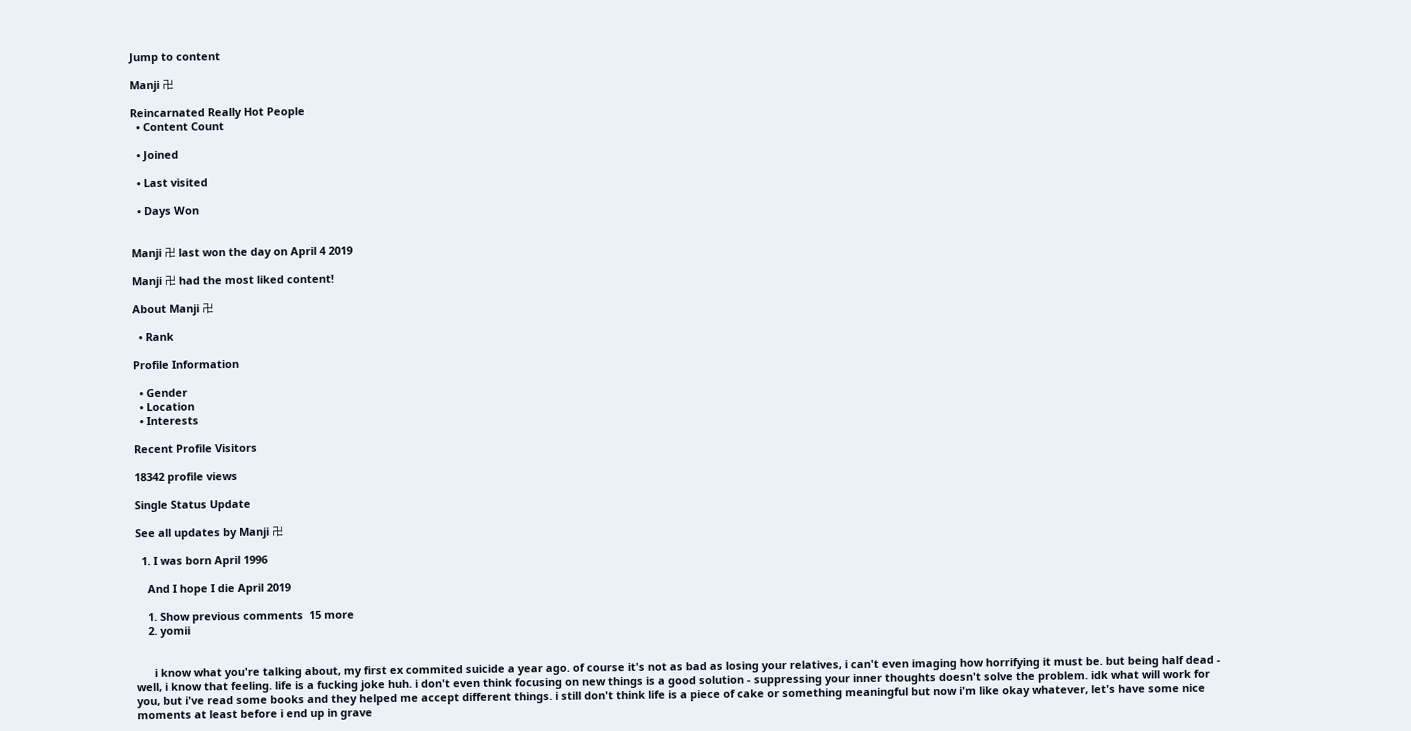Jump to content

Manji 卍

Reincarnated Really Hot People
  • Content Count

  • Joined

  • Last visited

  • Days Won


Manji 卍 last won the day on April 4 2019

Manji 卍 had the most liked content!

About Manji 卍

  • Rank

Profile Information

  • Gender
  • Location
  • Interests

Recent Profile Visitors

18342 profile views

Single Status Update

See all updates by Manji 卍

  1. I was born April 1996

    And I hope I die April 2019

    1. Show previous comments  15 more
    2. yomii


      i know what you're talking about, my first ex commited suicide a year ago. of course it's not as bad as losing your relatives, i can't even imaging how horrifying it must be. but being half dead - well, i know that feeling. life is a fucking joke huh. i don't even think focusing on new things is a good solution - suppressing your inner thoughts doesn't solve the problem. idk what will work for you, but i've read some books and they helped me accept different things. i still don't think life is a piece of cake or something meaningful but now i'm like okay whatever, let's have some nice moments at least before i end up in grave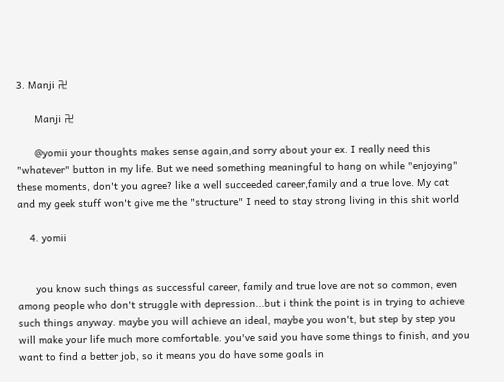3. Manji 卍

      Manji 卍

      @yomii your thoughts makes sense again,and sorry about your ex. I really need this "whatever" button in my life. But we need something meaningful to hang on while "enjoying" these moments, don't you agree? like a well succeeded career,family and a true love. My cat and my geek stuff won't give me the "structure" I need to stay strong living in this shit world

    4. yomii


      you know such things as successful career, family and true love are not so common, even among people who don't struggle with depression...but i think the point is in trying to achieve such things anyway. maybe you will achieve an ideal, maybe you won't, but step by step you will make your life much more comfortable. you've said you have some things to finish, and you want to find a better job, so it means you do have some goals in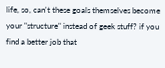life, so, can't these goals themselves become your "structure" instead of geek stuff? if you find a better job that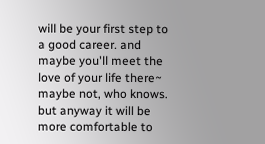will be your first step to a good career. and maybe you'll meet the love of your life there~ maybe not, who knows. but anyway it will be more comfortable to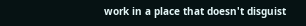work in a place that doesn't disguist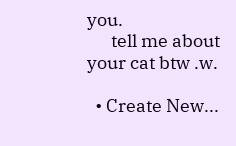you.
      tell me about your cat btw .w.

  • Create New...